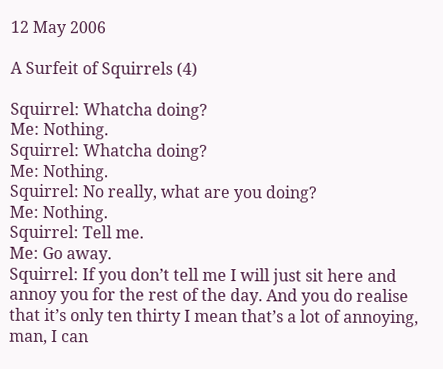12 May 2006

A Surfeit of Squirrels (4)

Squirrel: Whatcha doing?
Me: Nothing.
Squirrel: Whatcha doing?
Me: Nothing.
Squirrel: No really, what are you doing?
Me: Nothing.
Squirrel: Tell me.
Me: Go away.
Squirrel: If you don’t tell me I will just sit here and annoy you for the rest of the day. And you do realise that it’s only ten thirty I mean that’s a lot of annoying, man, I can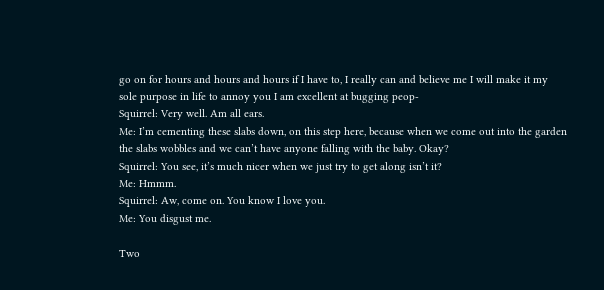go on for hours and hours and hours if I have to, I really can and believe me I will make it my sole purpose in life to annoy you I am excellent at bugging peop-
Squirrel: Very well. Am all ears.
Me: I’m cementing these slabs down, on this step here, because when we come out into the garden the slabs wobbles and we can’t have anyone falling with the baby. Okay?
Squirrel: You see, it’s much nicer when we just try to get along isn’t it?
Me: Hmmm.
Squirrel: Aw, come on. You know I love you.
Me: You disgust me.

Two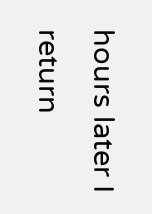hours later I return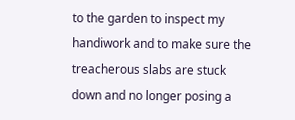to the garden to inspect my handiwork and to make sure the treacherous slabs are stuck down and no longer posing a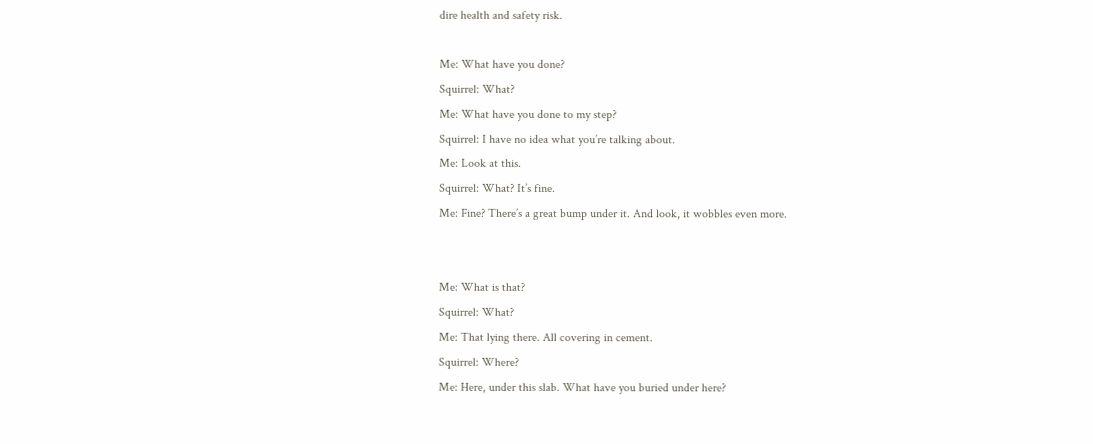dire health and safety risk.

Me: What have you done?
Squirrel: What?
Me: What have you done to my step?
Squirrel: I have no idea what you’re talking about.
Me: Look at this.
Squirrel: What? It’s fine.
Me: Fine? There’s a great bump under it. And look, it wobbles even more.


Me: What is that?
Squirrel: What?
Me: That lying there. All covering in cement.
Squirrel: Where?
Me: Here, under this slab. What have you buried under here?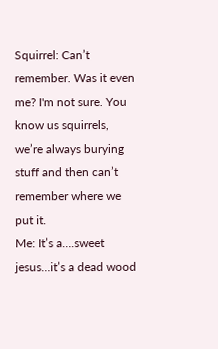Squirrel: Can’t remember. Was it even me? I'm not sure. You know us squirrels, we’re always burying stuff and then can’t remember where we put it.
Me: It’s a….sweet jesus…it’s a dead wood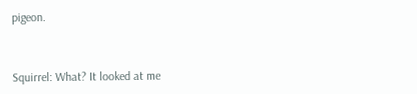pigeon.


Squirrel: What? It looked at me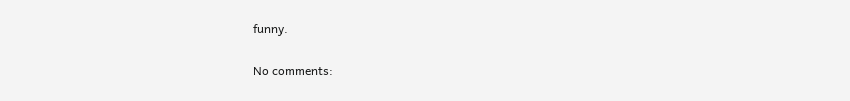funny.

No comments: